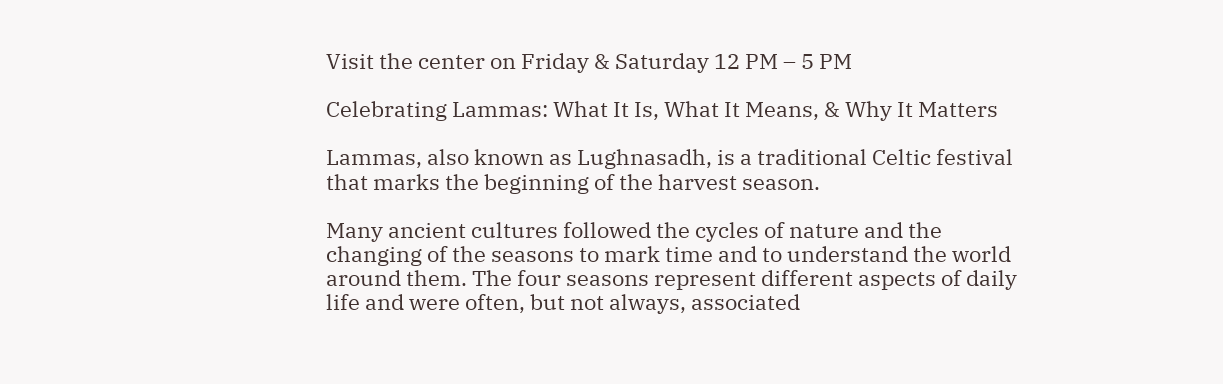Visit the center on Friday & Saturday 12 PM – 5 PM

Celebrating Lammas: What It Is, What It Means, & Why It Matters

Lammas, also known as Lughnasadh, is a traditional Celtic festival that marks the beginning of the harvest season.

Many ancient cultures followed the cycles of nature and the changing of the seasons to mark time and to understand the world around them. The four seasons represent different aspects of daily life and were often, but not always, associated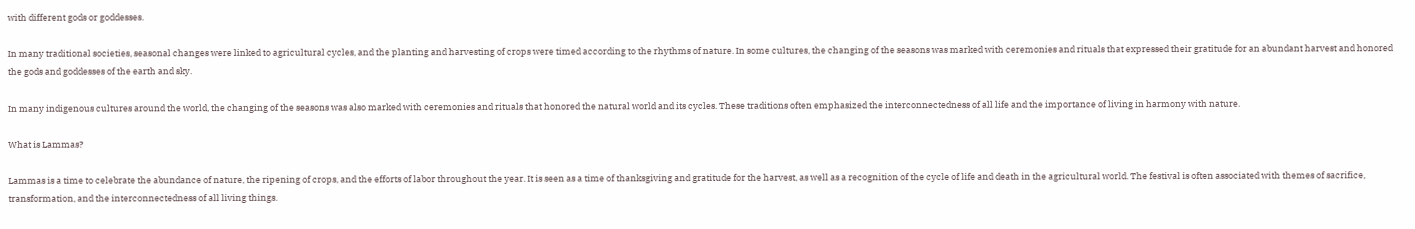with different gods or goddesses.

In many traditional societies, seasonal changes were linked to agricultural cycles, and the planting and harvesting of crops were timed according to the rhythms of nature. In some cultures, the changing of the seasons was marked with ceremonies and rituals that expressed their gratitude for an abundant harvest and honored the gods and goddesses of the earth and sky.

In many indigenous cultures around the world, the changing of the seasons was also marked with ceremonies and rituals that honored the natural world and its cycles. These traditions often emphasized the interconnectedness of all life and the importance of living in harmony with nature.

What is Lammas?

Lammas is a time to celebrate the abundance of nature, the ripening of crops, and the efforts of labor throughout the year. It is seen as a time of thanksgiving and gratitude for the harvest, as well as a recognition of the cycle of life and death in the agricultural world. The festival is often associated with themes of sacrifice, transformation, and the interconnectedness of all living things.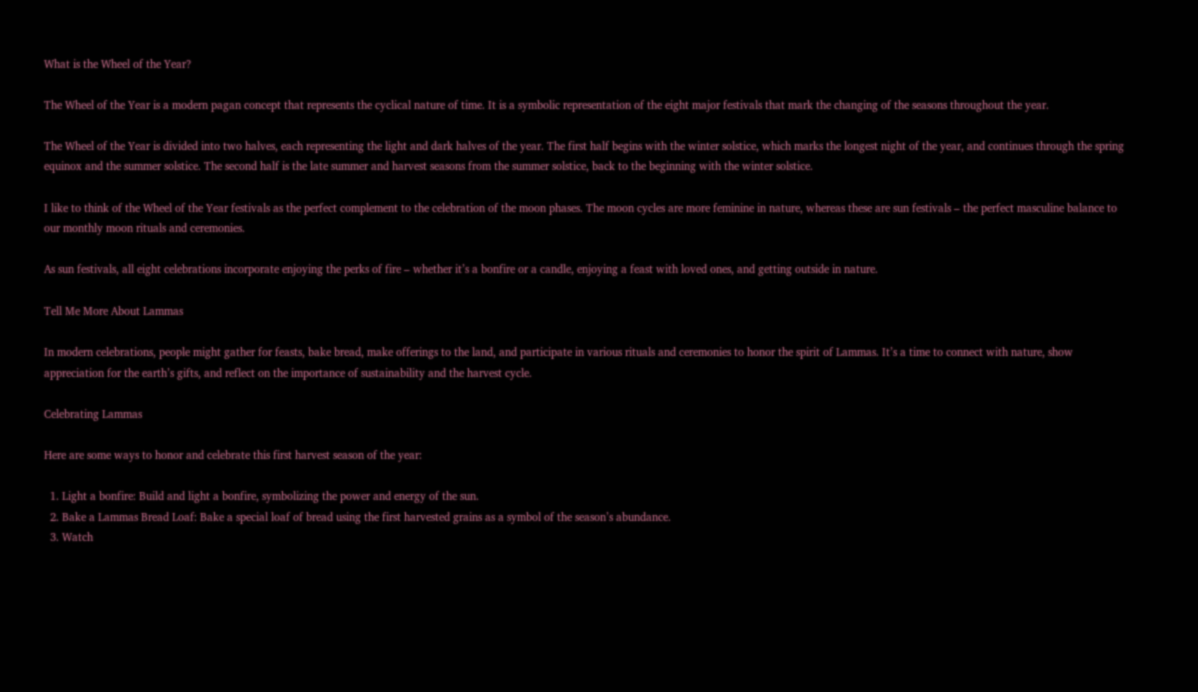What is the Wheel of the Year?

The Wheel of the Year is a modern pagan concept that represents the cyclical nature of time. It is a symbolic representation of the eight major festivals that mark the changing of the seasons throughout the year.

The Wheel of the Year is divided into two halves, each representing the light and dark halves of the year. The first half begins with the winter solstice, which marks the longest night of the year, and continues through the spring equinox and the summer solstice. The second half is the late summer and harvest seasons from the summer solstice, back to the beginning with the winter solstice.

I like to think of the Wheel of the Year festivals as the perfect complement to the celebration of the moon phases. The moon cycles are more feminine in nature, whereas these are sun festivals – the perfect masculine balance to our monthly moon rituals and ceremonies.

As sun festivals, all eight celebrations incorporate enjoying the perks of fire – whether it’s a bonfire or a candle, enjoying a feast with loved ones, and getting outside in nature.

Tell Me More About Lammas

In modern celebrations, people might gather for feasts, bake bread, make offerings to the land, and participate in various rituals and ceremonies to honor the spirit of Lammas. It’s a time to connect with nature, show appreciation for the earth’s gifts, and reflect on the importance of sustainability and the harvest cycle.

Celebrating Lammas

Here are some ways to honor and celebrate this first harvest season of the year:

  1. Light a bonfire: Build and light a bonfire, symbolizing the power and energy of the sun.
  2. Bake a Lammas Bread Loaf: Bake a special loaf of bread using the first harvested grains as a symbol of the season’s abundance.
  3. Watch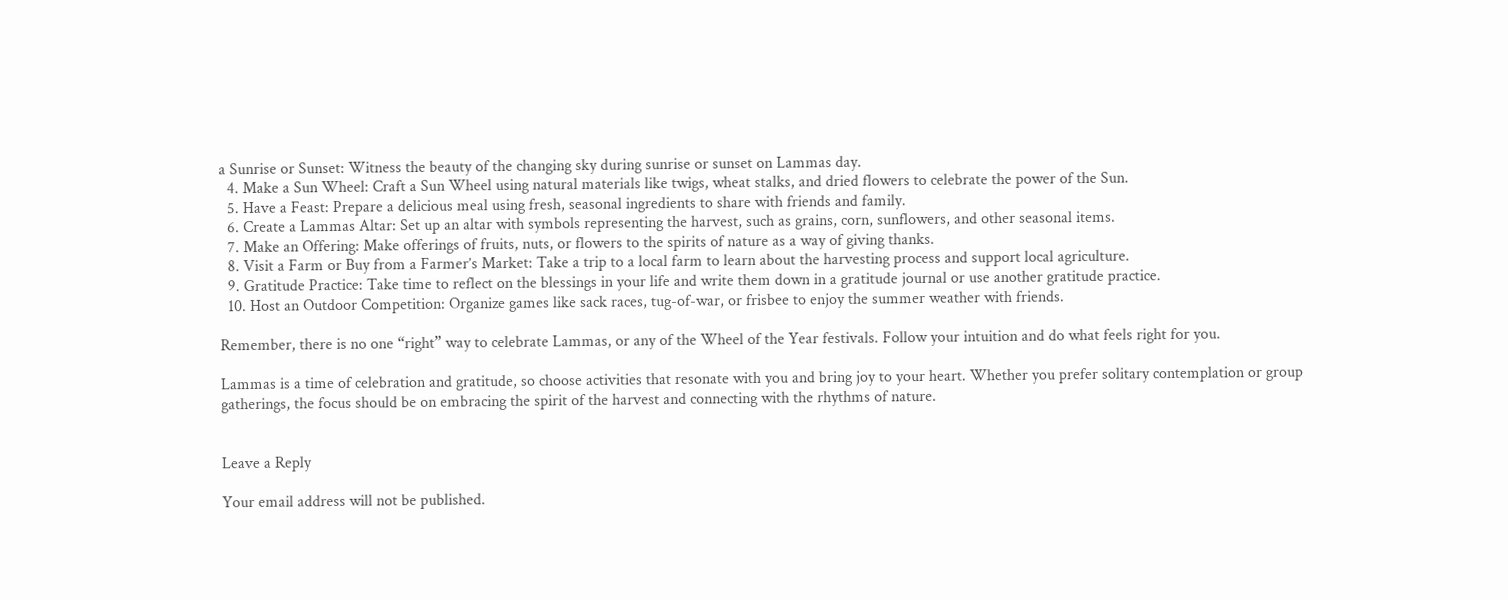a Sunrise or Sunset: Witness the beauty of the changing sky during sunrise or sunset on Lammas day.
  4. Make a Sun Wheel: Craft a Sun Wheel using natural materials like twigs, wheat stalks, and dried flowers to celebrate the power of the Sun.
  5. Have a Feast: Prepare a delicious meal using fresh, seasonal ingredients to share with friends and family.
  6. Create a Lammas Altar: Set up an altar with symbols representing the harvest, such as grains, corn, sunflowers, and other seasonal items.
  7. Make an Offering: Make offerings of fruits, nuts, or flowers to the spirits of nature as a way of giving thanks.
  8. Visit a Farm or Buy from a Farmer’s Market: Take a trip to a local farm to learn about the harvesting process and support local agriculture.
  9. Gratitude Practice: Take time to reflect on the blessings in your life and write them down in a gratitude journal or use another gratitude practice.
  10. Host an Outdoor Competition: Organize games like sack races, tug-of-war, or frisbee to enjoy the summer weather with friends.

Remember, there is no one “right” way to celebrate Lammas, or any of the Wheel of the Year festivals. Follow your intuition and do what feels right for you.

Lammas is a time of celebration and gratitude, so choose activities that resonate with you and bring joy to your heart. Whether you prefer solitary contemplation or group gatherings, the focus should be on embracing the spirit of the harvest and connecting with the rhythms of nature.


Leave a Reply

Your email address will not be published.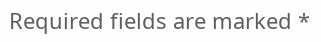Required fields are marked *